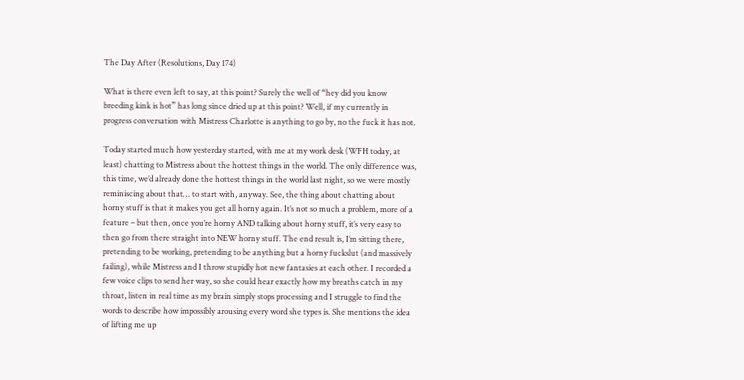The Day After (Resolutions, Day 174)

What is there even left to say, at this point? Surely the well of “hey did you know breeding kink is hot” has long since dried up at this point? Well, if my currently in progress conversation with Mistress Charlotte is anything to go by, no the fuck it has not.

Today started much how yesterday started, with me at my work desk (WFH today, at least) chatting to Mistress about the hottest things in the world. The only difference was, this time, we’d already done the hottest things in the world last night, so we were mostly reminiscing about that… to start with, anyway. See, the thing about chatting about horny stuff is that it makes you get all horny again. It’s not so much a problem, more of a feature – but then, once you’re horny AND talking about horny stuff, it’s very easy to then go from there straight into NEW horny stuff. The end result is, I’m sitting there, pretending to be working, pretending to be anything but a horny fuckslut (and massively failing), while Mistress and I throw stupidly hot new fantasies at each other. I recorded a few voice clips to send her way, so she could hear exactly how my breaths catch in my throat, listen in real time as my brain simply stops processing and I struggle to find the words to describe how impossibly arousing every word she types is. She mentions the idea of lifting me up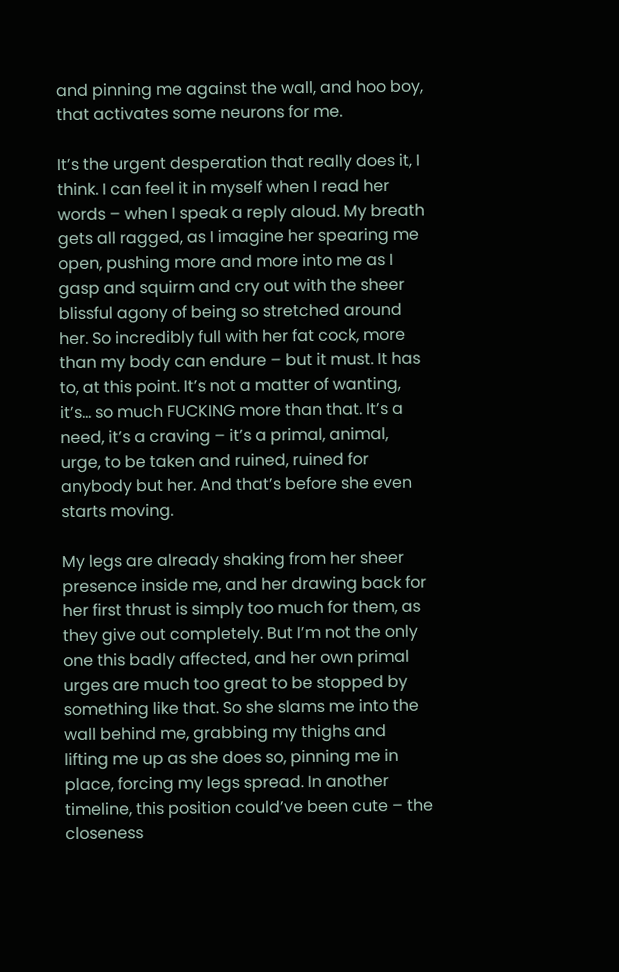and pinning me against the wall, and hoo boy, that activates some neurons for me.

It’s the urgent desperation that really does it, I think. I can feel it in myself when I read her words – when I speak a reply aloud. My breath gets all ragged, as I imagine her spearing me open, pushing more and more into me as I gasp and squirm and cry out with the sheer blissful agony of being so stretched around her. So incredibly full with her fat cock, more than my body can endure – but it must. It has to, at this point. It’s not a matter of wanting, it’s… so much FUCKING more than that. It’s a need, it’s a craving – it’s a primal, animal, urge, to be taken and ruined, ruined for anybody but her. And that’s before she even starts moving.

My legs are already shaking from her sheer presence inside me, and her drawing back for her first thrust is simply too much for them, as they give out completely. But I’m not the only one this badly affected, and her own primal urges are much too great to be stopped by something like that. So she slams me into the wall behind me, grabbing my thighs and lifting me up as she does so, pinning me in place, forcing my legs spread. In another timeline, this position could’ve been cute – the closeness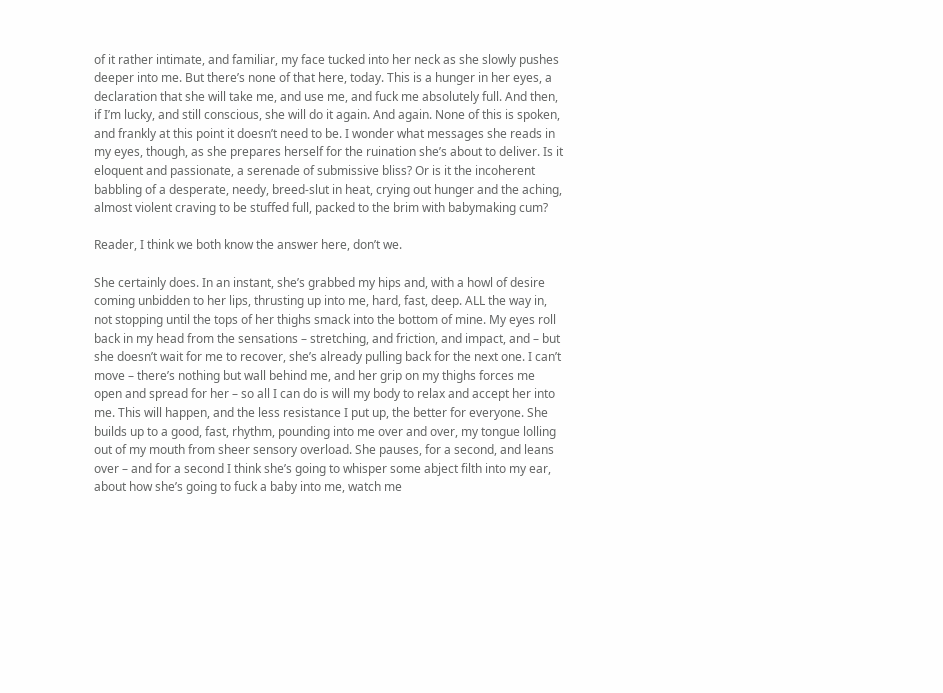of it rather intimate, and familiar, my face tucked into her neck as she slowly pushes deeper into me. But there’s none of that here, today. This is a hunger in her eyes, a declaration that she will take me, and use me, and fuck me absolutely full. And then, if I’m lucky, and still conscious, she will do it again. And again. None of this is spoken, and frankly at this point it doesn’t need to be. I wonder what messages she reads in my eyes, though, as she prepares herself for the ruination she’s about to deliver. Is it eloquent and passionate, a serenade of submissive bliss? Or is it the incoherent babbling of a desperate, needy, breed-slut in heat, crying out hunger and the aching, almost violent craving to be stuffed full, packed to the brim with babymaking cum?

Reader, I think we both know the answer here, don’t we.

She certainly does. In an instant, she’s grabbed my hips and, with a howl of desire coming unbidden to her lips, thrusting up into me, hard, fast, deep. ALL the way in, not stopping until the tops of her thighs smack into the bottom of mine. My eyes roll back in my head from the sensations – stretching, and friction, and impact, and – but she doesn’t wait for me to recover, she’s already pulling back for the next one. I can’t move – there’s nothing but wall behind me, and her grip on my thighs forces me open and spread for her – so all I can do is will my body to relax and accept her into me. This will happen, and the less resistance I put up, the better for everyone. She builds up to a good, fast, rhythm, pounding into me over and over, my tongue lolling out of my mouth from sheer sensory overload. She pauses, for a second, and leans over – and for a second I think she’s going to whisper some abject filth into my ear, about how she’s going to fuck a baby into me, watch me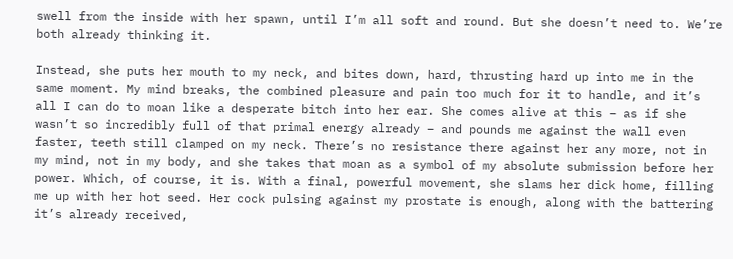swell from the inside with her spawn, until I’m all soft and round. But she doesn’t need to. We’re both already thinking it.

Instead, she puts her mouth to my neck, and bites down, hard, thrusting hard up into me in the same moment. My mind breaks, the combined pleasure and pain too much for it to handle, and it’s all I can do to moan like a desperate bitch into her ear. She comes alive at this – as if she wasn’t so incredibly full of that primal energy already – and pounds me against the wall even faster, teeth still clamped on my neck. There’s no resistance there against her any more, not in my mind, not in my body, and she takes that moan as a symbol of my absolute submission before her power. Which, of course, it is. With a final, powerful movement, she slams her dick home, filling me up with her hot seed. Her cock pulsing against my prostate is enough, along with the battering it’s already received,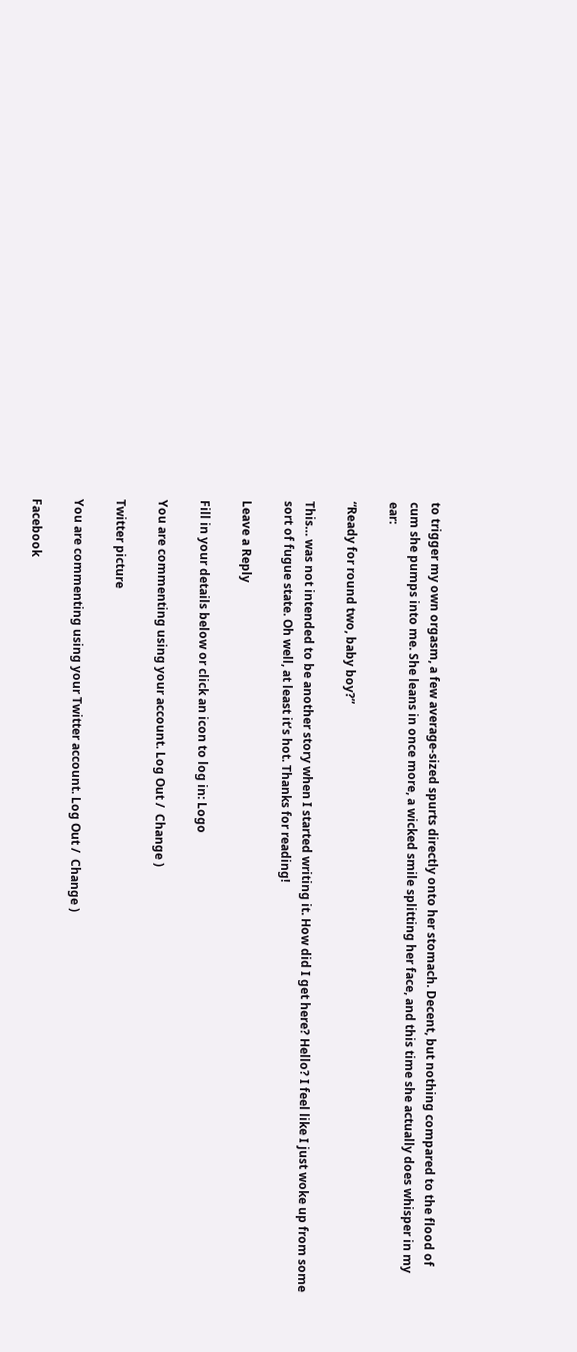to trigger my own orgasm, a few average-sized spurts directly onto her stomach. Decent, but nothing compared to the flood of cum she pumps into me. She leans in once more, a wicked smile splitting her face, and this time she actually does whisper in my ear:

“Ready for round two, baby boy?”

This… was not intended to be another story when I started writing it. How did I get here? Hello? I feel like I just woke up from some sort of fugue state. Oh well, at least it’s hot. Thanks for reading!

Leave a Reply

Fill in your details below or click an icon to log in: Logo

You are commenting using your account. Log Out /  Change )

Twitter picture

You are commenting using your Twitter account. Log Out /  Change )

Facebook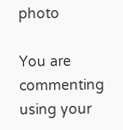photo

You are commenting using your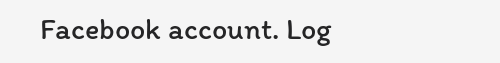Facebook account. Log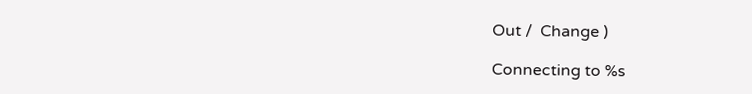Out /  Change )

Connecting to %s